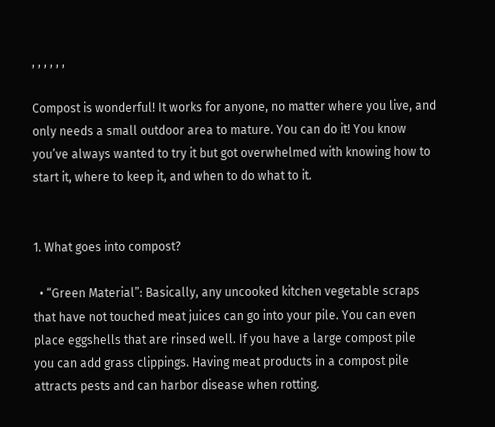, , , , , ,

Compost is wonderful! It works for anyone, no matter where you live, and only needs a small outdoor area to mature. You can do it! You know you’ve always wanted to try it but got overwhelmed with knowing how to start it, where to keep it, and when to do what to it.


1. What goes into compost?

  • “Green Material”: Basically, any uncooked kitchen vegetable scraps that have not touched meat juices can go into your pile. You can even place eggshells that are rinsed well. If you have a large compost pile you can add grass clippings. Having meat products in a compost pile attracts pests and can harbor disease when rotting.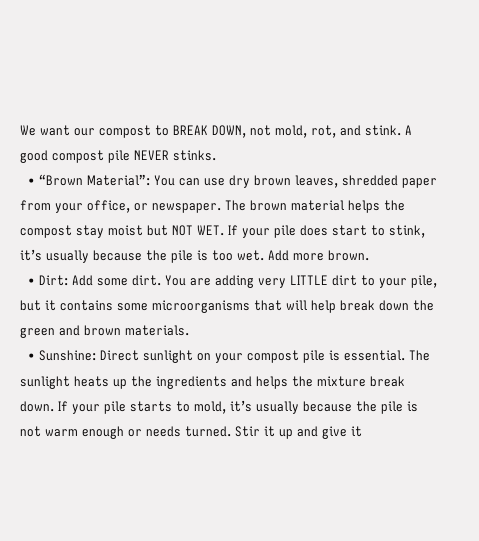We want our compost to BREAK DOWN, not mold, rot, and stink. A good compost pile NEVER stinks.
  • “Brown Material”: You can use dry brown leaves, shredded paper from your office, or newspaper. The brown material helps the compost stay moist but NOT WET. If your pile does start to stink, it’s usually because the pile is too wet. Add more brown.
  • Dirt: Add some dirt. You are adding very LITTLE dirt to your pile, but it contains some microorganisms that will help break down the green and brown materials.
  • Sunshine: Direct sunlight on your compost pile is essential. The sunlight heats up the ingredients and helps the mixture break down. If your pile starts to mold, it’s usually because the pile is not warm enough or needs turned. Stir it up and give it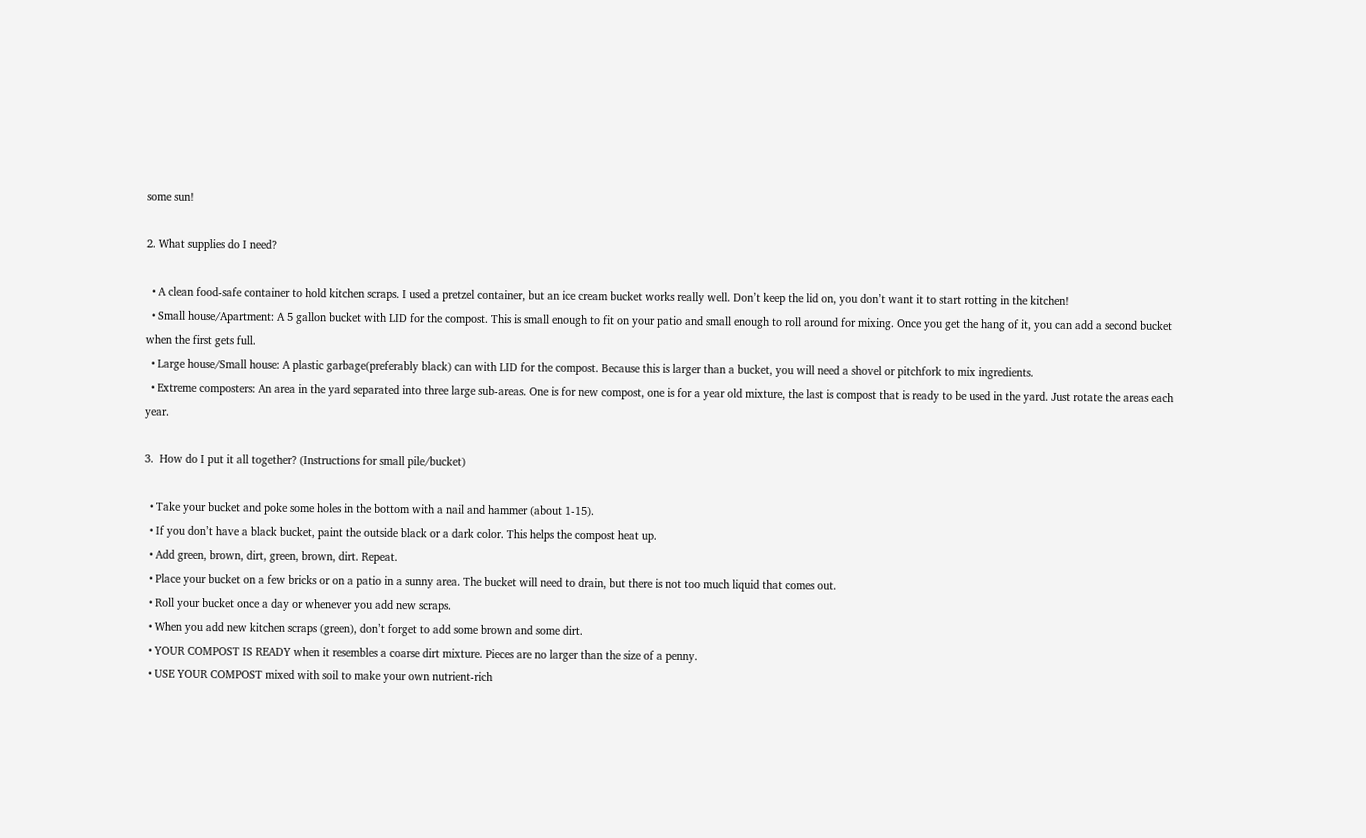some sun!

2. What supplies do I need?

  • A clean food-safe container to hold kitchen scraps. I used a pretzel container, but an ice cream bucket works really well. Don’t keep the lid on, you don’t want it to start rotting in the kitchen!
  • Small house/Apartment: A 5 gallon bucket with LID for the compost. This is small enough to fit on your patio and small enough to roll around for mixing. Once you get the hang of it, you can add a second bucket when the first gets full.
  • Large house/Small house: A plastic garbage(preferably black) can with LID for the compost. Because this is larger than a bucket, you will need a shovel or pitchfork to mix ingredients.
  • Extreme composters: An area in the yard separated into three large sub-areas. One is for new compost, one is for a year old mixture, the last is compost that is ready to be used in the yard. Just rotate the areas each year.

3.  How do I put it all together? (Instructions for small pile/bucket)

  • Take your bucket and poke some holes in the bottom with a nail and hammer (about 1-15).
  • If you don’t have a black bucket, paint the outside black or a dark color. This helps the compost heat up.
  • Add green, brown, dirt, green, brown, dirt. Repeat.
  • Place your bucket on a few bricks or on a patio in a sunny area. The bucket will need to drain, but there is not too much liquid that comes out.
  • Roll your bucket once a day or whenever you add new scraps.
  • When you add new kitchen scraps (green), don’t forget to add some brown and some dirt.
  • YOUR COMPOST IS READY when it resembles a coarse dirt mixture. Pieces are no larger than the size of a penny.
  • USE YOUR COMPOST mixed with soil to make your own nutrient-rich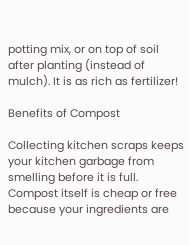potting mix, or on top of soil after planting (instead of mulch). It is as rich as fertilizer!

Benefits of Compost

Collecting kitchen scraps keeps your kitchen garbage from smelling before it is full. Compost itself is cheap or free because your ingredients are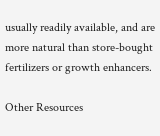usually readily available, and are more natural than store-bought fertilizers or growth enhancers.

Other Resources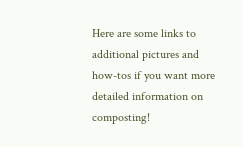Here are some links to additional pictures and how-tos if you want more detailed information on composting!